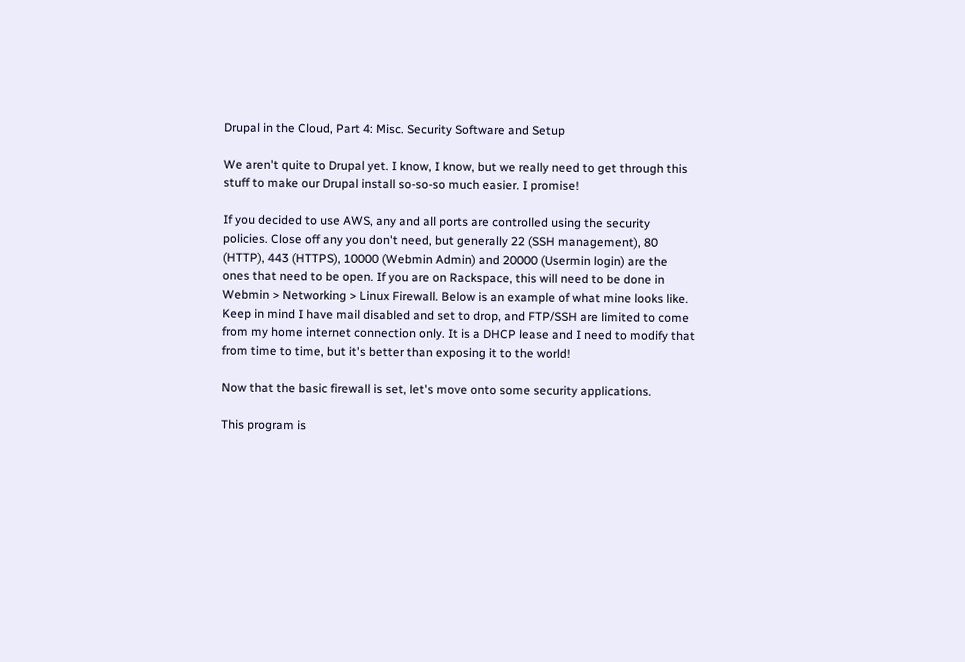Drupal in the Cloud, Part 4: Misc. Security Software and Setup

We aren't quite to Drupal yet. I know, I know, but we really need to get through this stuff to make our Drupal install so-so-so much easier. I promise!

If you decided to use AWS, any and all ports are controlled using the security policies. Close off any you don't need, but generally 22 (SSH management), 80 (HTTP), 443 (HTTPS), 10000 (Webmin Admin) and 20000 (Usermin login) are the ones that need to be open. If you are on Rackspace, this will need to be done in Webmin > Networking > Linux Firewall. Below is an example of what mine looks like. Keep in mind I have mail disabled and set to drop, and FTP/SSH are limited to come from my home internet connection only. It is a DHCP lease and I need to modify that from time to time, but it's better than exposing it to the world!

Now that the basic firewall is set, let's move onto some security applications.

This program is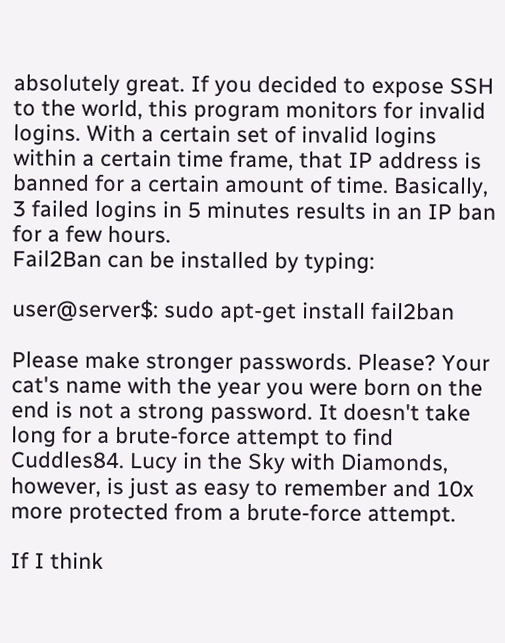absolutely great. If you decided to expose SSH to the world, this program monitors for invalid logins. With a certain set of invalid logins within a certain time frame, that IP address is banned for a certain amount of time. Basically, 3 failed logins in 5 minutes results in an IP ban for a few hours.
Fail2Ban can be installed by typing:

user@server$: sudo apt-get install fail2ban

Please make stronger passwords. Please? Your cat's name with the year you were born on the end is not a strong password. It doesn't take long for a brute-force attempt to find Cuddles84. Lucy in the Sky with Diamonds, however, is just as easy to remember and 10x more protected from a brute-force attempt.

If I think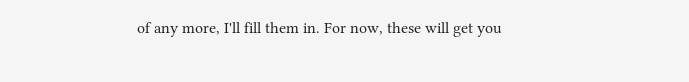of any more, I'll fill them in. For now, these will get you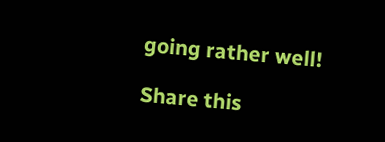going rather well!

Share this